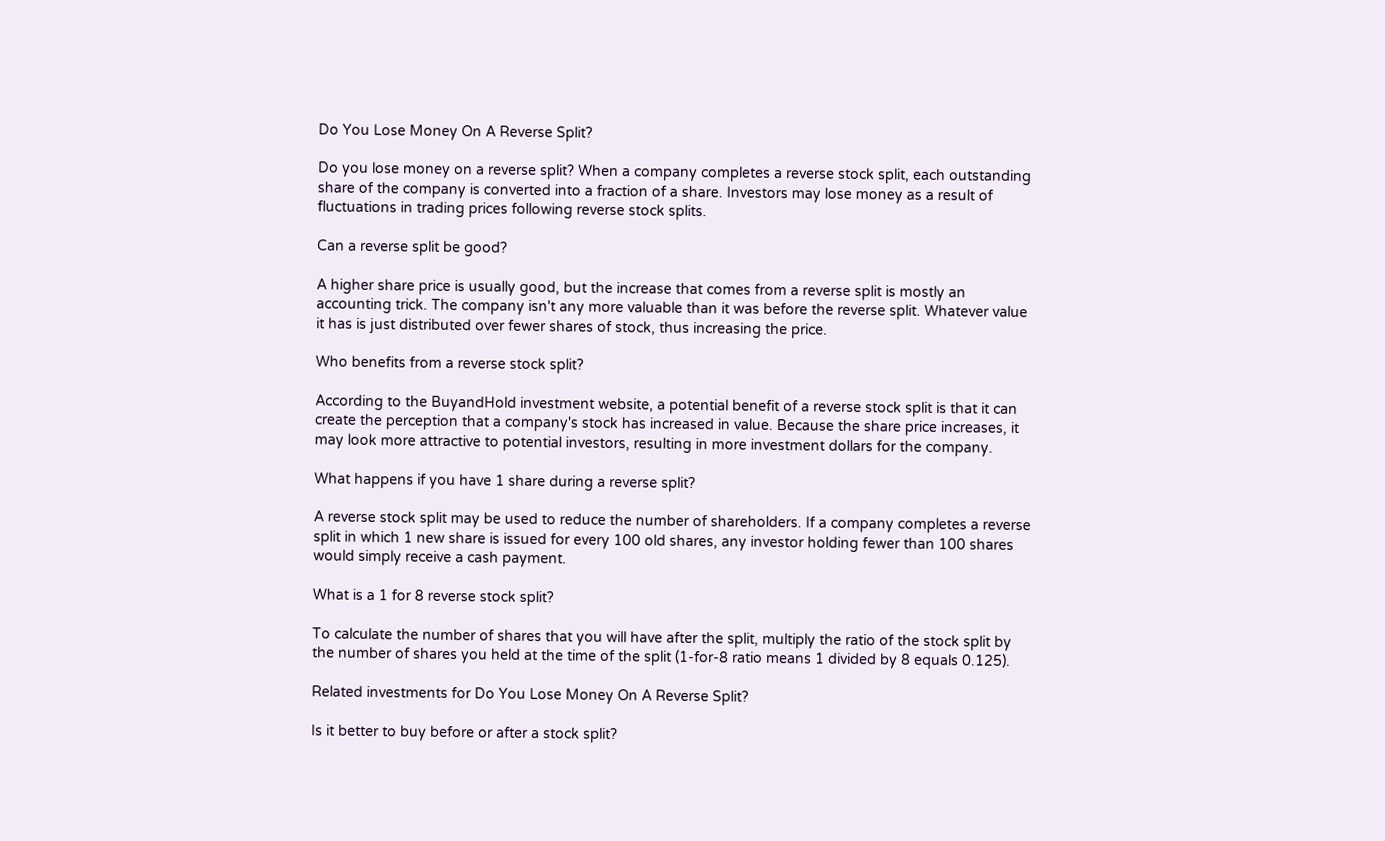Do You Lose Money On A Reverse Split?

Do you lose money on a reverse split? When a company completes a reverse stock split, each outstanding share of the company is converted into a fraction of a share. Investors may lose money as a result of fluctuations in trading prices following reverse stock splits.

Can a reverse split be good?

A higher share price is usually good, but the increase that comes from a reverse split is mostly an accounting trick. The company isn't any more valuable than it was before the reverse split. Whatever value it has is just distributed over fewer shares of stock, thus increasing the price.

Who benefits from a reverse stock split?

According to the BuyandHold investment website, a potential benefit of a reverse stock split is that it can create the perception that a company's stock has increased in value. Because the share price increases, it may look more attractive to potential investors, resulting in more investment dollars for the company.

What happens if you have 1 share during a reverse split?

A reverse stock split may be used to reduce the number of shareholders. If a company completes a reverse split in which 1 new share is issued for every 100 old shares, any investor holding fewer than 100 shares would simply receive a cash payment.

What is a 1 for 8 reverse stock split?

To calculate the number of shares that you will have after the split, multiply the ratio of the stock split by the number of shares you held at the time of the split (1-for-8 ratio means 1 divided by 8 equals 0.125).

Related investments for Do You Lose Money On A Reverse Split?

Is it better to buy before or after a stock split?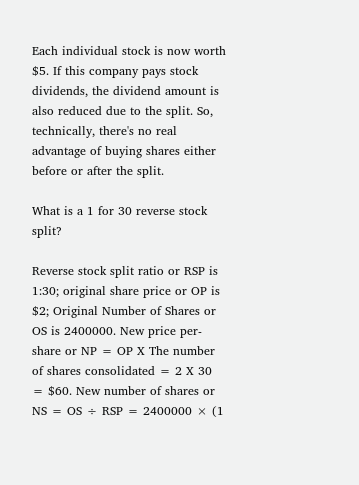Each individual stock is now worth $5. If this company pays stock dividends, the dividend amount is also reduced due to the split. So, technically, there's no real advantage of buying shares either before or after the split.

What is a 1 for 30 reverse stock split?

Reverse stock split ratio or RSP is 1:30; original share price or OP is $2; Original Number of Shares or OS is 2400000. New price per-share or NP = OP X The number of shares consolidated = 2 X 30 = $60. New number of shares or NS = OS ÷ RSP = 2400000 × (1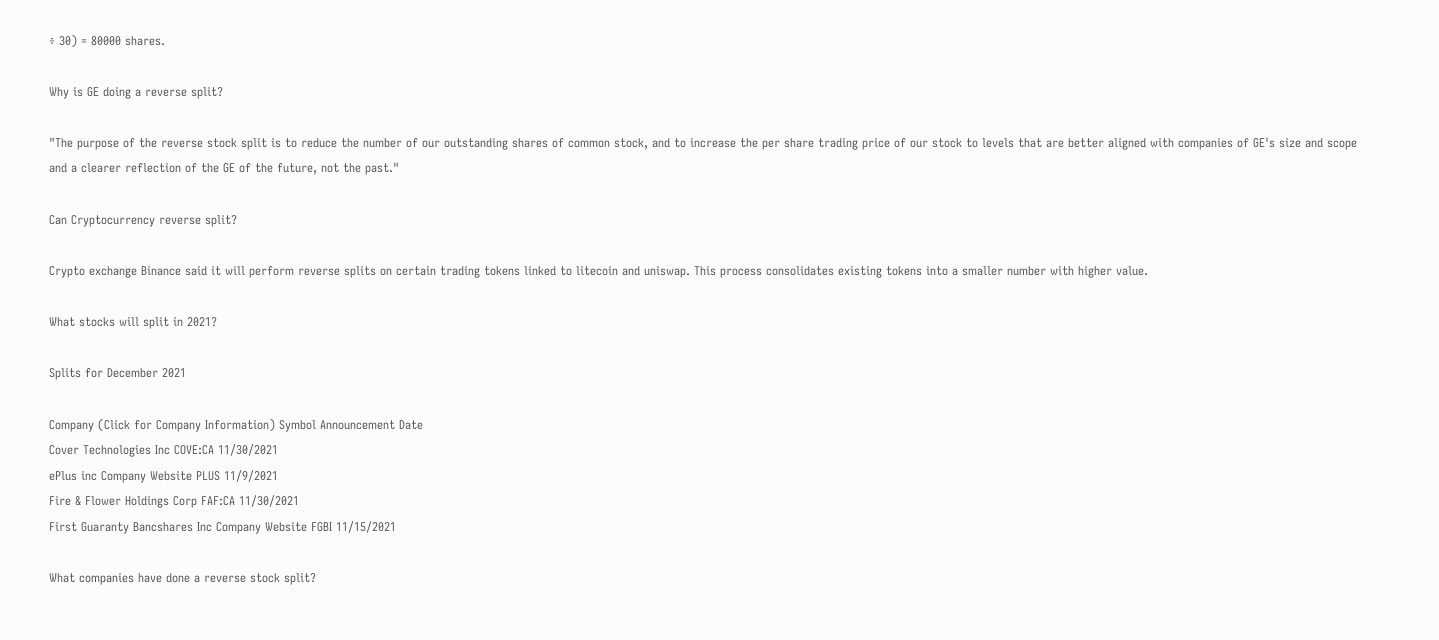÷ 30) = 80000 shares.

Why is GE doing a reverse split?

"The purpose of the reverse stock split is to reduce the number of our outstanding shares of common stock, and to increase the per share trading price of our stock to levels that are better aligned with companies of GE's size and scope and a clearer reflection of the GE of the future, not the past."

Can Cryptocurrency reverse split?

Crypto exchange Binance said it will perform reverse splits on certain trading tokens linked to litecoin and uniswap. This process consolidates existing tokens into a smaller number with higher value.

What stocks will split in 2021?

Splits for December 2021

Company (Click for Company Information) Symbol Announcement Date
Cover Technologies Inc COVE:CA 11/30/2021
ePlus inc Company Website PLUS 11/9/2021
Fire & Flower Holdings Corp FAF:CA 11/30/2021
First Guaranty Bancshares Inc Company Website FGBI 11/15/2021

What companies have done a reverse stock split?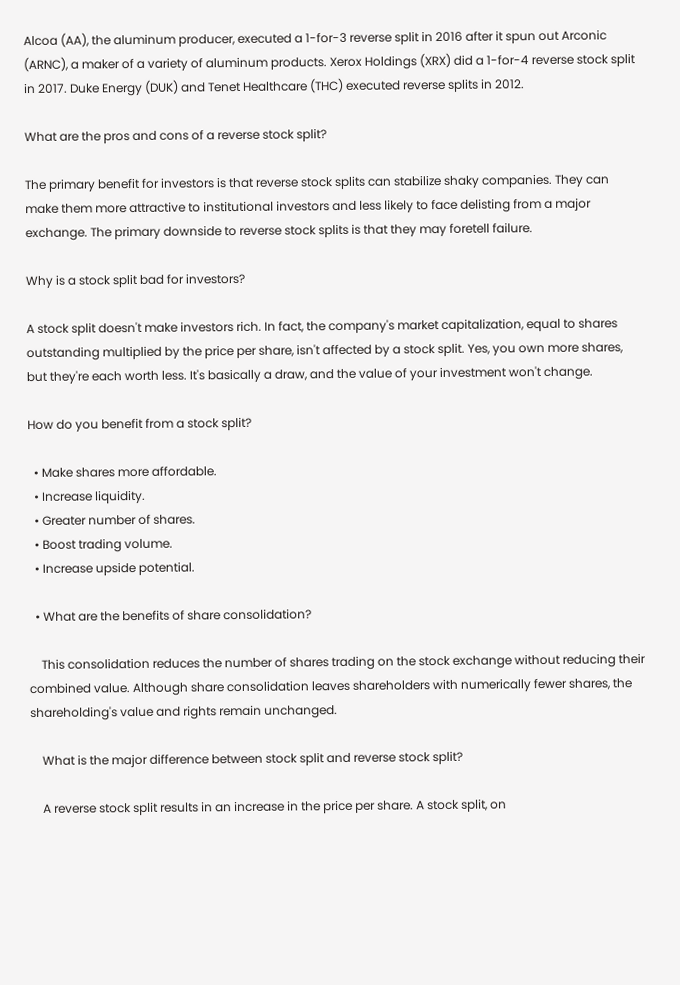Alcoa (AA), the aluminum producer, executed a 1-for-3 reverse split in 2016 after it spun out Arconic (ARNC), a maker of a variety of aluminum products. Xerox Holdings (XRX) did a 1-for-4 reverse stock split in 2017. Duke Energy (DUK) and Tenet Healthcare (THC) executed reverse splits in 2012.

What are the pros and cons of a reverse stock split?

The primary benefit for investors is that reverse stock splits can stabilize shaky companies. They can make them more attractive to institutional investors and less likely to face delisting from a major exchange. The primary downside to reverse stock splits is that they may foretell failure.

Why is a stock split bad for investors?

A stock split doesn't make investors rich. In fact, the company's market capitalization, equal to shares outstanding multiplied by the price per share, isn't affected by a stock split. Yes, you own more shares, but they're each worth less. It's basically a draw, and the value of your investment won't change.

How do you benefit from a stock split?

  • Make shares more affordable.
  • Increase liquidity.
  • Greater number of shares.
  • Boost trading volume.
  • Increase upside potential.

  • What are the benefits of share consolidation?

    This consolidation reduces the number of shares trading on the stock exchange without reducing their combined value. Although share consolidation leaves shareholders with numerically fewer shares, the shareholding's value and rights remain unchanged.

    What is the major difference between stock split and reverse stock split?

    A reverse stock split results in an increase in the price per share. A stock split, on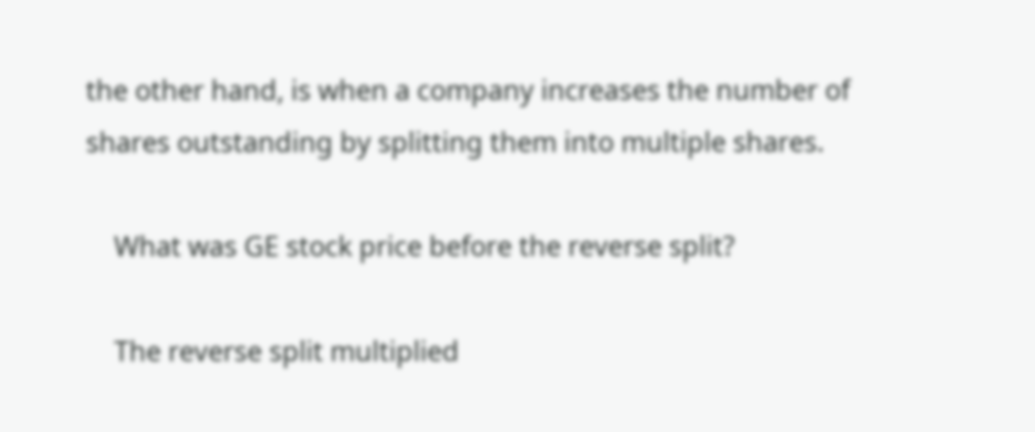the other hand, is when a company increases the number of shares outstanding by splitting them into multiple shares.

    What was GE stock price before the reverse split?

    The reverse split multiplied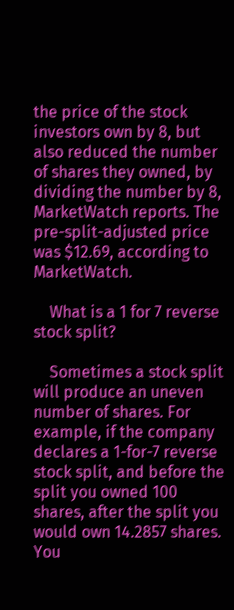the price of the stock investors own by 8, but also reduced the number of shares they owned, by dividing the number by 8, MarketWatch reports. The pre-split-adjusted price was $12.69, according to MarketWatch.

    What is a 1 for 7 reverse stock split?

    Sometimes a stock split will produce an uneven number of shares. For example, if the company declares a 1-for-7 reverse stock split, and before the split you owned 100 shares, after the split you would own 14.2857 shares. You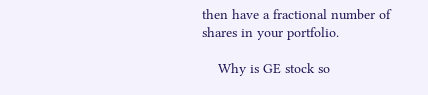then have a fractional number of shares in your portfolio.

    Why is GE stock so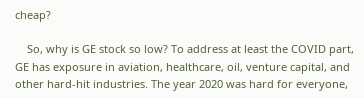cheap?

    So, why is GE stock so low? To address at least the COVID part, GE has exposure in aviation, healthcare, oil, venture capital, and other hard-hit industries. The year 2020 was hard for everyone,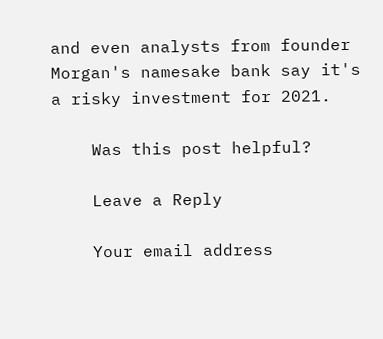and even analysts from founder Morgan's namesake bank say it's a risky investment for 2021.

    Was this post helpful?

    Leave a Reply

    Your email address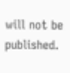will not be published.